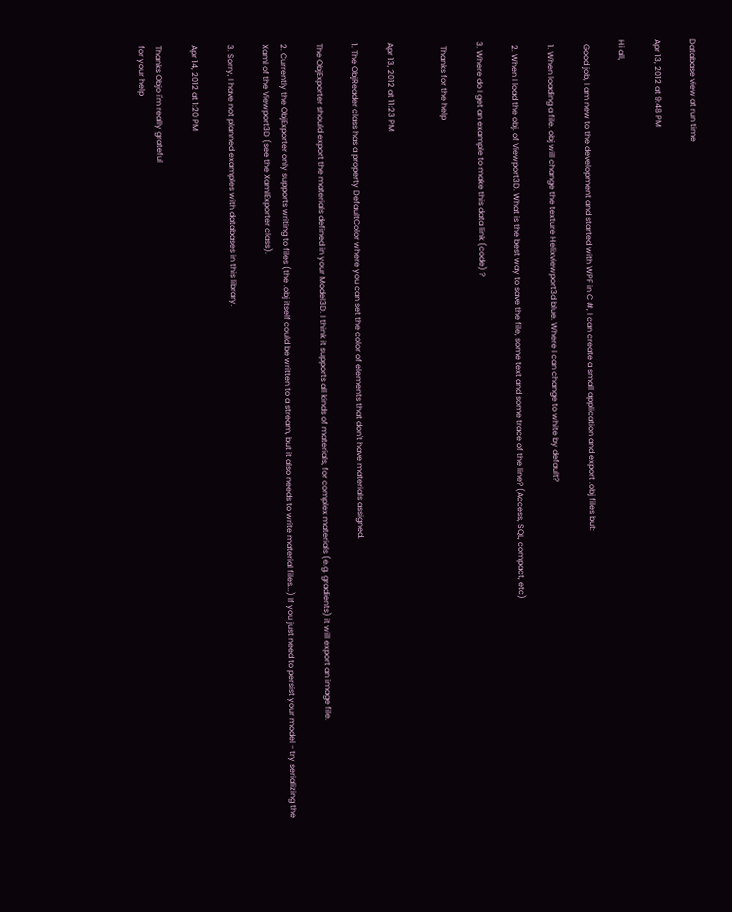Database view at run time

Apr 13, 2012 at 9:48 PM

Hi all,

  Good job, I am new to the development and started with WPF in C #, I can create a small application and export .obj files but:

  1. When loading a file. obj will change the texture Helixviewport3d blue. Where I can change to white by default?

  2. When I load the obj. of Viewport3D. What is the best way to save the file, some text and some trace of the line? (Access, SQL, compact, etc)

3. Where do I get an example to make this data link (code) ?

  Thanks for the help


Apr 13, 2012 at 11:23 PM

1. The ObjReader class has a property DefaultColor where you can set the color of elements that don't have materials assigned.

The ObjExporter should export the materials defined in your Model3D. I think it supports all kinds of materials, for complex materials (e.g. gradients) it will export an image file.

2. Currently the ObjExporter only supports writing to files (the .obj itself could be written to a stream, but it also needs to write material files...) If you just need to persist your model - try serializing the Xaml of the Viewport3D (see the XamlExporter class).

3. Sorry, I have not planned examples with databases in this library.

Apr 14, 2012 at 1:20 PM

Thanks Objo i'm really grateful
for your help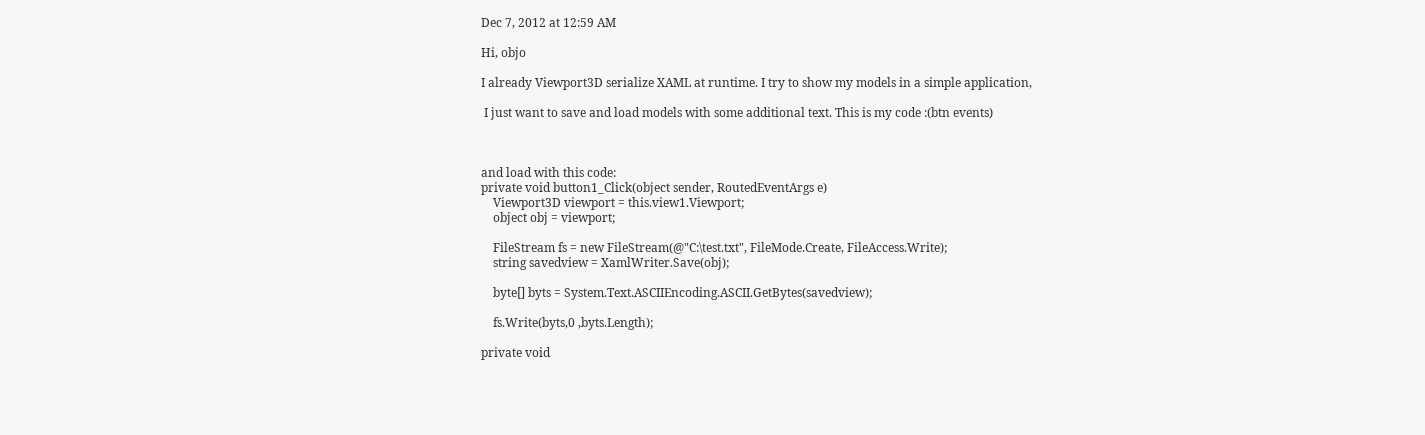Dec 7, 2012 at 12:59 AM

Hi, objo

I already Viewport3D serialize XAML at runtime. I try to show my models in a simple application,

 I just want to save and load models with some additional text. This is my code :(btn events)



and load with this code:
private void button1_Click(object sender, RoutedEventArgs e)
    Viewport3D viewport = this.view1.Viewport;
    object obj = viewport;

    FileStream fs = new FileStream(@"C:\test.txt", FileMode.Create, FileAccess.Write);
    string savedview = XamlWriter.Save(obj);

    byte[] byts = System.Text.ASCIIEncoding.ASCII.GetBytes(savedview);

    fs.Write(byts,0 ,byts.Length);

private void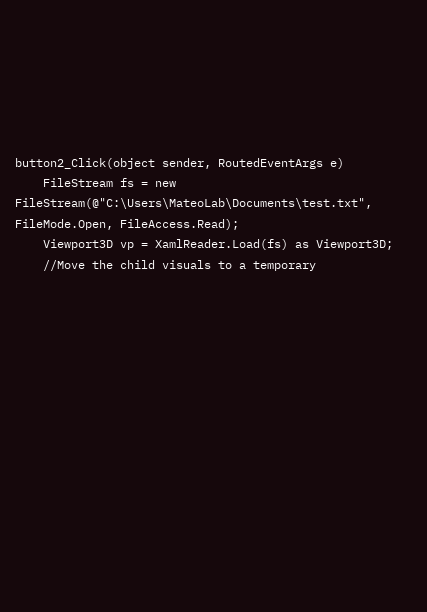button2_Click(object sender, RoutedEventArgs e)
    FileStream fs = new FileStream(@"C:\Users\MateoLab\Documents\test.txt", FileMode.Open, FileAccess.Read);
    Viewport3D vp = XamlReader.Load(fs) as Viewport3D;
    //Move the child visuals to a temporary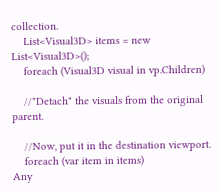collection.
    List<Visual3D> items = new List<Visual3D>();
    foreach (Visual3D visual in vp.Children)

    //"Detach" the visuals from the original parent.

    //Now, put it in the destination viewport.
    foreach (var item in items)
Any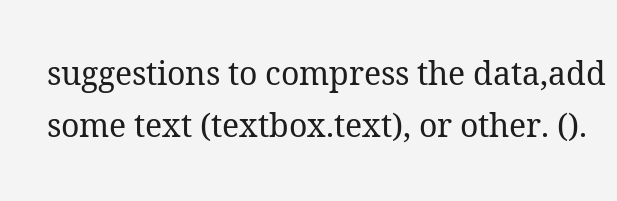suggestions to compress the data,add some text (textbox.text), or other. ().